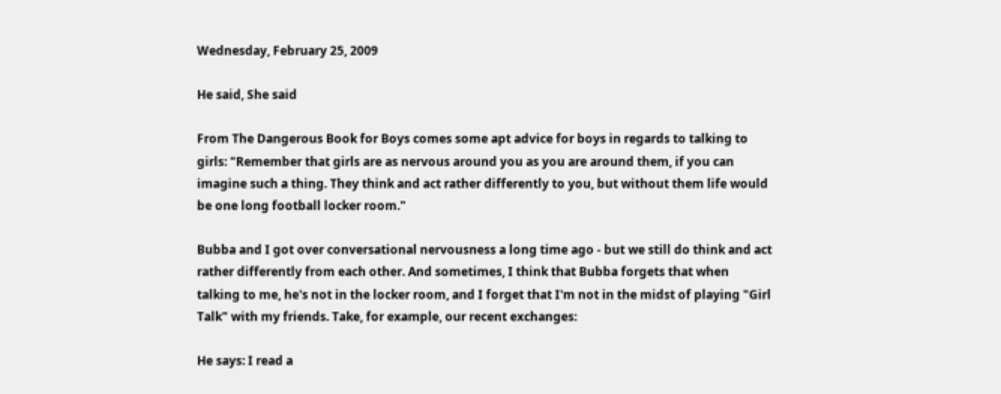Wednesday, February 25, 2009

He said, She said

From The Dangerous Book for Boys comes some apt advice for boys in regards to talking to girls: "Remember that girls are as nervous around you as you are around them, if you can imagine such a thing. They think and act rather differently to you, but without them life would be one long football locker room."

Bubba and I got over conversational nervousness a long time ago - but we still do think and act rather differently from each other. And sometimes, I think that Bubba forgets that when talking to me, he's not in the locker room, and I forget that I'm not in the midst of playing "Girl Talk" with my friends. Take, for example, our recent exchanges:

He says: I read a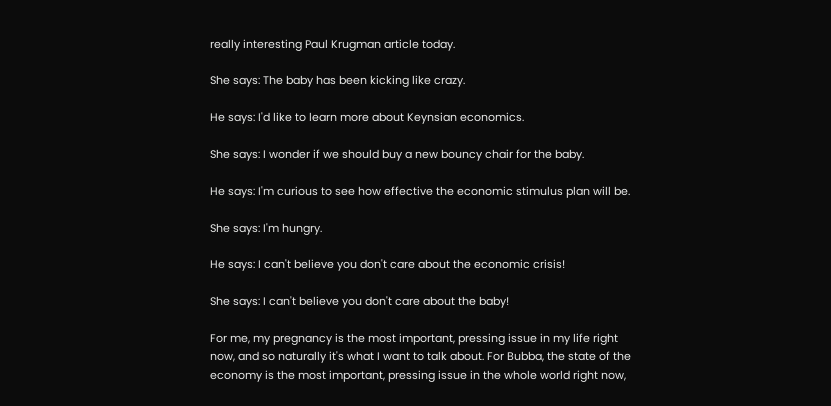really interesting Paul Krugman article today.

She says: The baby has been kicking like crazy.

He says: I'd like to learn more about Keynsian economics.

She says: I wonder if we should buy a new bouncy chair for the baby.

He says: I'm curious to see how effective the economic stimulus plan will be.

She says: I'm hungry.

He says: I can't believe you don't care about the economic crisis!

She says: I can't believe you don't care about the baby!

For me, my pregnancy is the most important, pressing issue in my life right now, and so naturally it's what I want to talk about. For Bubba, the state of the economy is the most important, pressing issue in the whole world right now,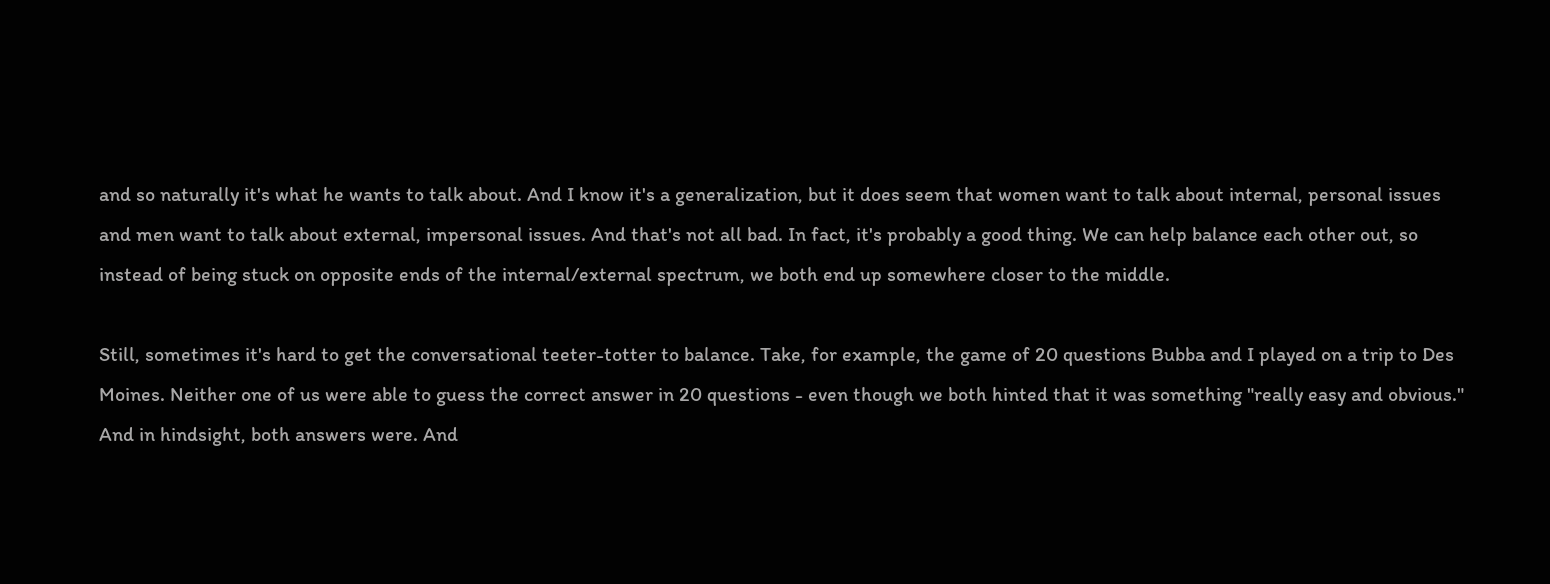and so naturally it's what he wants to talk about. And I know it's a generalization, but it does seem that women want to talk about internal, personal issues and men want to talk about external, impersonal issues. And that's not all bad. In fact, it's probably a good thing. We can help balance each other out, so instead of being stuck on opposite ends of the internal/external spectrum, we both end up somewhere closer to the middle.

Still, sometimes it's hard to get the conversational teeter-totter to balance. Take, for example, the game of 20 questions Bubba and I played on a trip to Des Moines. Neither one of us were able to guess the correct answer in 20 questions - even though we both hinted that it was something "really easy and obvious." And in hindsight, both answers were. And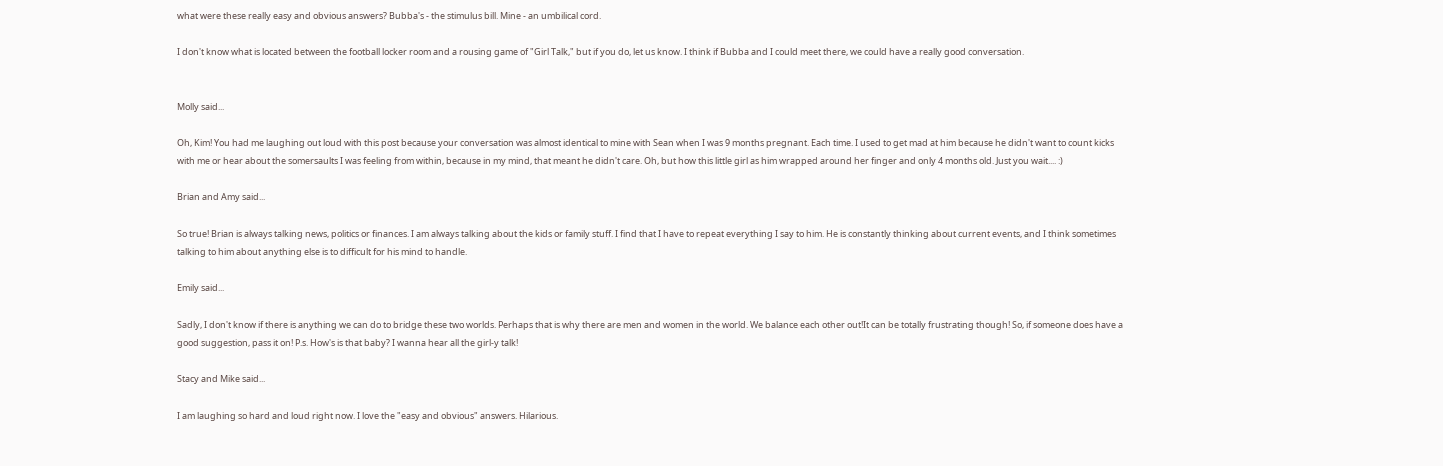what were these really easy and obvious answers? Bubba's - the stimulus bill. Mine - an umbilical cord.

I don't know what is located between the football locker room and a rousing game of "Girl Talk," but if you do, let us know. I think if Bubba and I could meet there, we could have a really good conversation.


Molly said...

Oh, Kim! You had me laughing out loud with this post because your conversation was almost identical to mine with Sean when I was 9 months pregnant. Each time. I used to get mad at him because he didn't want to count kicks with me or hear about the somersaults I was feeling from within, because in my mind, that meant he didn't care. Oh, but how this little girl as him wrapped around her finger and only 4 months old. Just you wait.... :)

Brian and Amy said...

So true! Brian is always talking news, politics or finances. I am always talking about the kids or family stuff. I find that I have to repeat everything I say to him. He is constantly thinking about current events, and I think sometimes talking to him about anything else is to difficult for his mind to handle.

Emily said...

Sadly, I don't know if there is anything we can do to bridge these two worlds. Perhaps that is why there are men and women in the world. We balance each other out!It can be totally frustrating though! So, if someone does have a good suggestion, pass it on! P.s. How's is that baby? I wanna hear all the girl-y talk!

Stacy and Mike said...

I am laughing so hard and loud right now. I love the "easy and obvious" answers. Hilarious.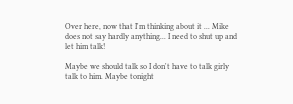Over here, now that I'm thinking about it ... Mike does not say hardly anything... I need to shut up and let him talk!

Maybe we should talk so I don't have to talk girly talk to him. Maybe tonight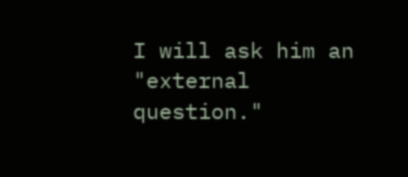I will ask him an "external question."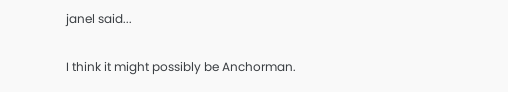janel said...

I think it might possibly be Anchorman.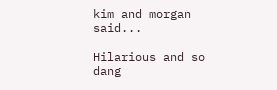kim and morgan said...

Hilarious and so dang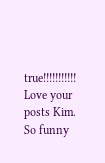true!!!!!!!!!!! Love your posts Kim. So funny